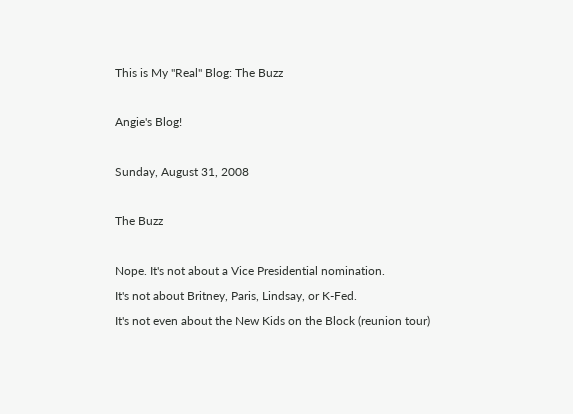This is My "Real" Blog: The Buzz

Angie's Blog!

Sunday, August 31, 2008

The Buzz

Nope. It's not about a Vice Presidential nomination.
It's not about Britney, Paris, Lindsay, or K-Fed.
It's not even about the New Kids on the Block (reunion tour)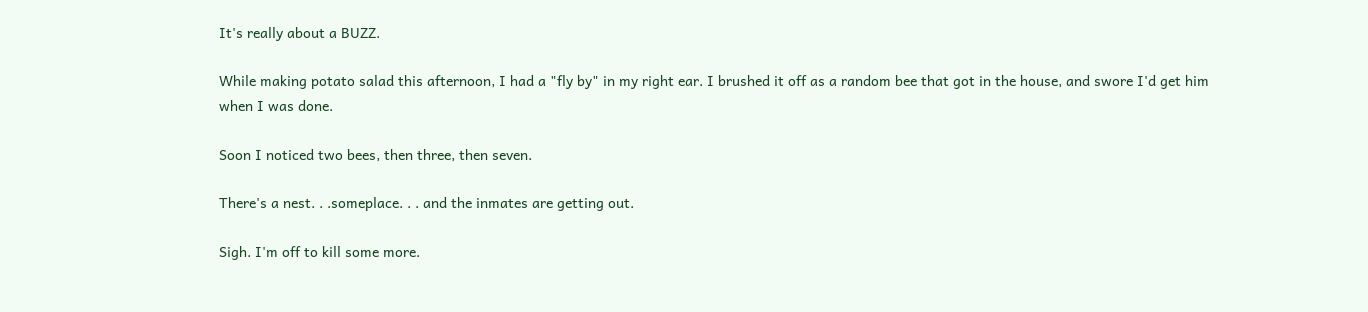It's really about a BUZZ.

While making potato salad this afternoon, I had a "fly by" in my right ear. I brushed it off as a random bee that got in the house, and swore I'd get him when I was done.

Soon I noticed two bees, then three, then seven.

There's a nest. . .someplace. . . and the inmates are getting out.

Sigh. I'm off to kill some more.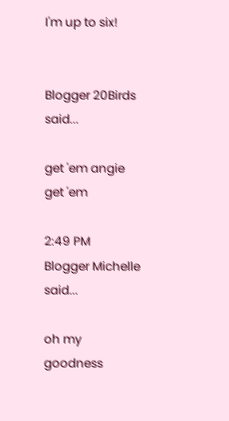I'm up to six!


Blogger 20Birds said...

get 'em angie get 'em

2:49 PM
Blogger Michelle said...

oh my goodness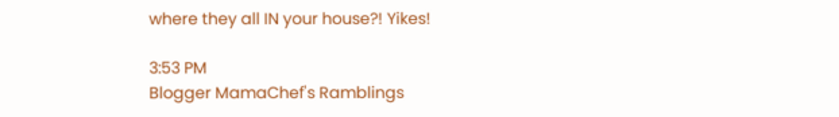where they all IN your house?! Yikes!

3:53 PM
Blogger MamaChef's Ramblings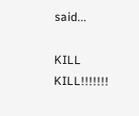said...

KILL KILL!!!!!!!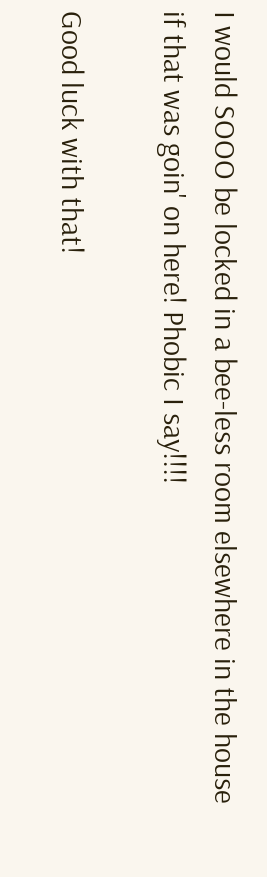I would SOOO be locked in a bee-less room elsewhere in the house if that was goin' on here! Phobic I say!!!!

Good luck with that!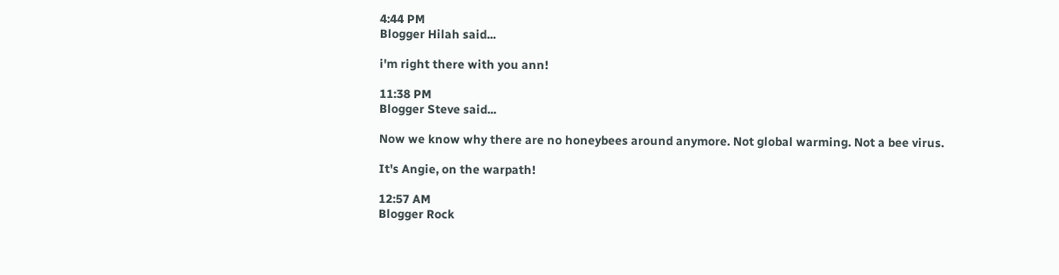4:44 PM
Blogger Hilah said...

i'm right there with you ann!

11:38 PM
Blogger Steve said...

Now we know why there are no honeybees around anymore. Not global warming. Not a bee virus.

It's Angie, on the warpath!

12:57 AM
Blogger Rock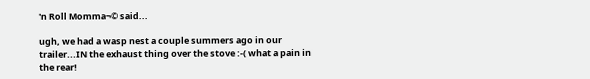'n Roll Momma¬© said...

ugh, we had a wasp nest a couple summers ago in our trailer...IN the exhaust thing over the stove :-( what a pain in the rear!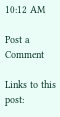10:12 AM

Post a Comment

Links to this post: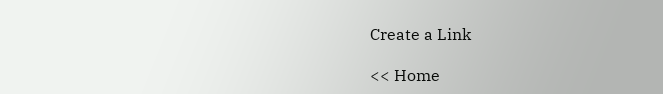Create a Link

<< Home